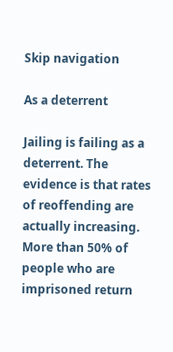Skip navigation

As a deterrent

Jailing is failing as a deterrent. The evidence is that rates of reoffending are actually increasing. More than 50% of people who are imprisoned return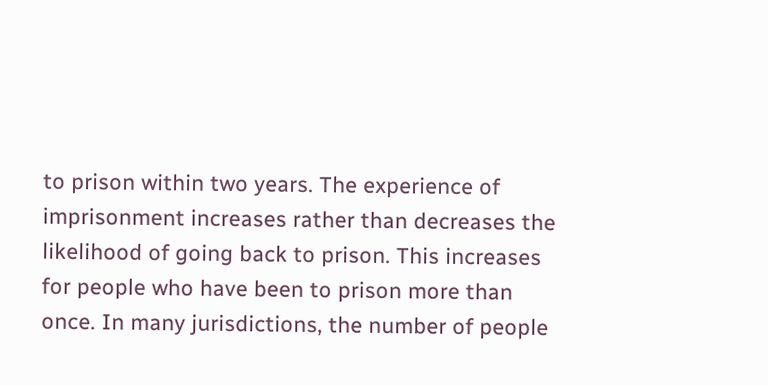to prison within two years. The experience of imprisonment increases rather than decreases the likelihood of going back to prison. This increases for people who have been to prison more than once. In many jurisdictions, the number of people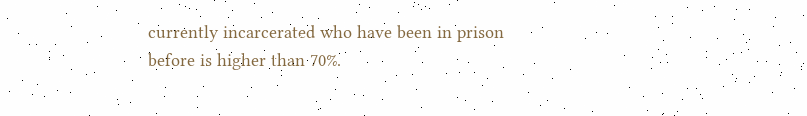currently incarcerated who have been in prison before is higher than 70%.